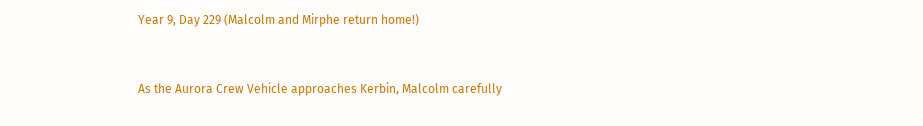Year 9, Day 229 (Malcolm and Mirphe return home!)


As the Aurora Crew Vehicle approaches Kerbin, Malcolm carefully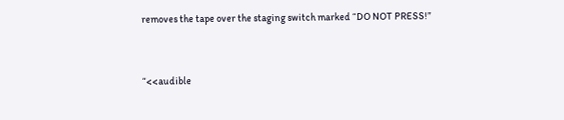removes the tape over the staging switch marked “DO NOT PRESS!”


“<<audible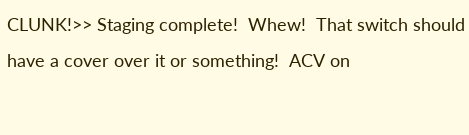CLUNK!>> Staging complete!  Whew!  That switch should have a cover over it or something!  ACV on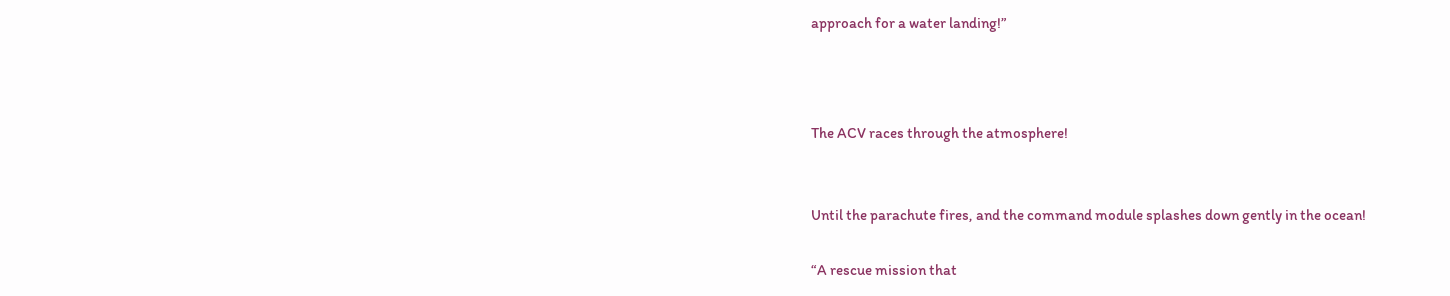approach for a water landing!”



The ACV races through the atmosphere!


Until the parachute fires, and the command module splashes down gently in the ocean!

“A rescue mission that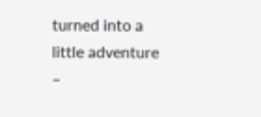turned into a little adventure –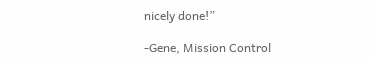nicely done!”

-Gene, Mission Control